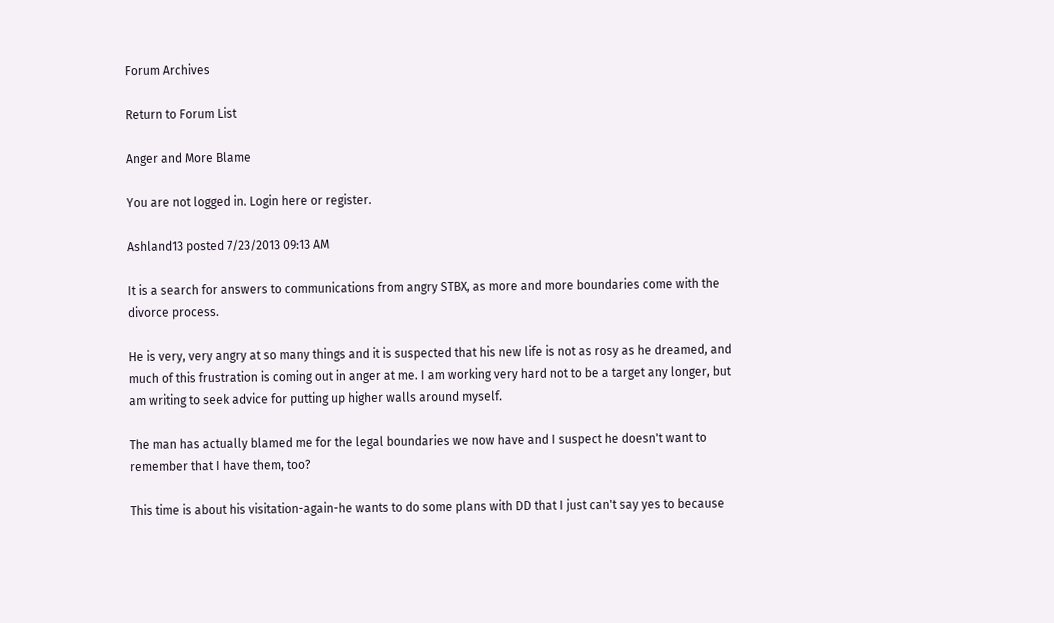Forum Archives

Return to Forum List

Anger and More Blame

You are not logged in. Login here or register.

Ashland13 posted 7/23/2013 09:13 AM

It is a search for answers to communications from angry STBX, as more and more boundaries come with the divorce process.

He is very, very angry at so many things and it is suspected that his new life is not as rosy as he dreamed, and much of this frustration is coming out in anger at me. I am working very hard not to be a target any longer, but am writing to seek advice for putting up higher walls around myself.

The man has actually blamed me for the legal boundaries we now have and I suspect he doesn't want to remember that I have them, too?

This time is about his visitation-again-he wants to do some plans with DD that I just can't say yes to because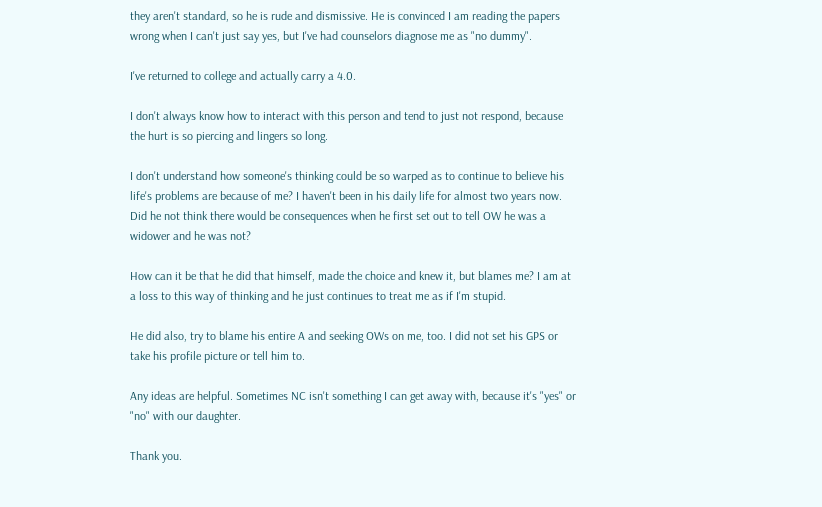they aren't standard, so he is rude and dismissive. He is convinced I am reading the papers wrong when I can't just say yes, but I've had counselors diagnose me as "no dummy".

I've returned to college and actually carry a 4.0.

I don't always know how to interact with this person and tend to just not respond, because the hurt is so piercing and lingers so long.

I don't understand how someone's thinking could be so warped as to continue to believe his life's problems are because of me? I haven't been in his daily life for almost two years now. Did he not think there would be consequences when he first set out to tell OW he was a widower and he was not?

How can it be that he did that himself, made the choice and knew it, but blames me? I am at a loss to this way of thinking and he just continues to treat me as if I'm stupid.

He did also, try to blame his entire A and seeking OWs on me, too. I did not set his GPS or take his profile picture or tell him to.

Any ideas are helpful. Sometimes NC isn't something I can get away with, because it's "yes" or "no" with our daughter.

Thank you.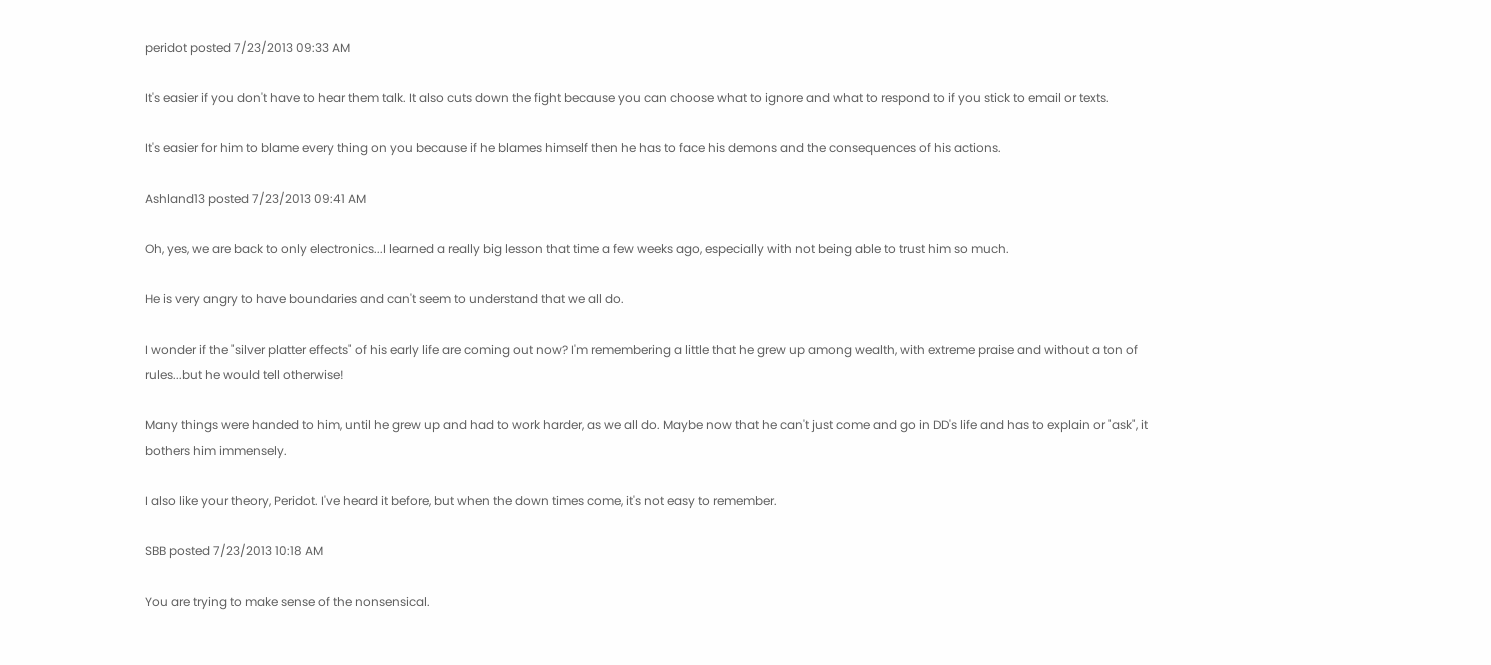peridot posted 7/23/2013 09:33 AM

It's easier if you don't have to hear them talk. It also cuts down the fight because you can choose what to ignore and what to respond to if you stick to email or texts.

It's easier for him to blame every thing on you because if he blames himself then he has to face his demons and the consequences of his actions.

Ashland13 posted 7/23/2013 09:41 AM

Oh, yes, we are back to only electronics...I learned a really big lesson that time a few weeks ago, especially with not being able to trust him so much.

He is very angry to have boundaries and can't seem to understand that we all do.

I wonder if the "silver platter effects" of his early life are coming out now? I'm remembering a little that he grew up among wealth, with extreme praise and without a ton of rules...but he would tell otherwise!

Many things were handed to him, until he grew up and had to work harder, as we all do. Maybe now that he can't just come and go in DD's life and has to explain or "ask", it bothers him immensely.

I also like your theory, Peridot. I've heard it before, but when the down times come, it's not easy to remember.

SBB posted 7/23/2013 10:18 AM

You are trying to make sense of the nonsensical.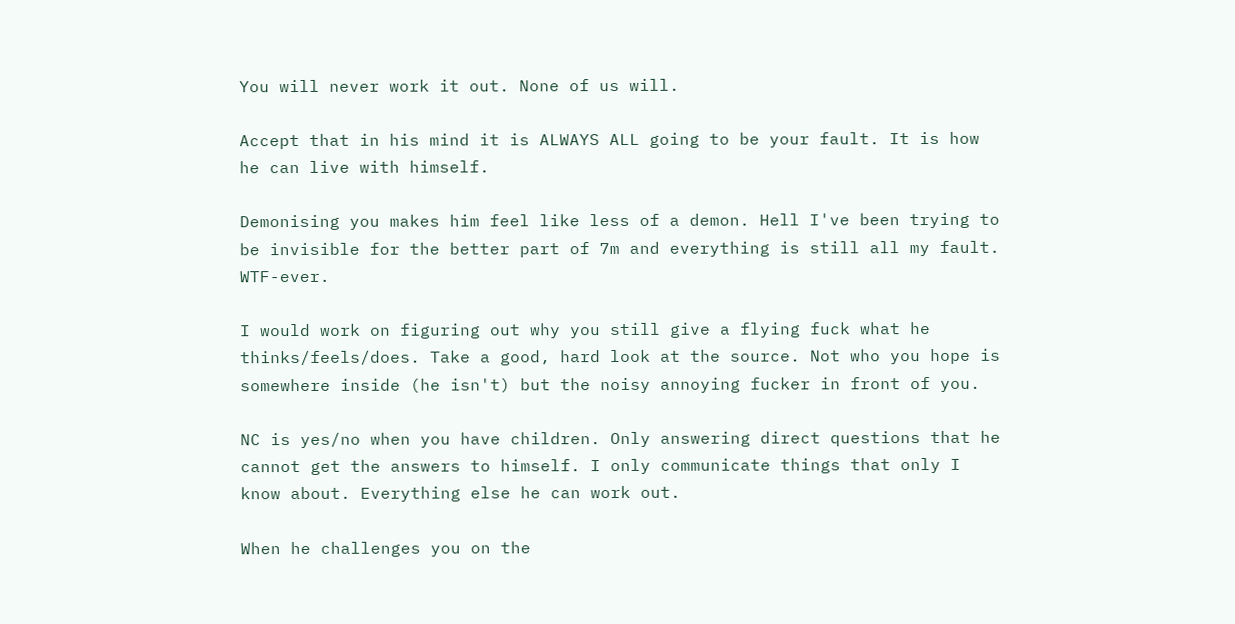You will never work it out. None of us will.

Accept that in his mind it is ALWAYS ALL going to be your fault. It is how he can live with himself.

Demonising you makes him feel like less of a demon. Hell I've been trying to be invisible for the better part of 7m and everything is still all my fault. WTF-ever.

I would work on figuring out why you still give a flying fuck what he thinks/feels/does. Take a good, hard look at the source. Not who you hope is somewhere inside (he isn't) but the noisy annoying fucker in front of you.

NC is yes/no when you have children. Only answering direct questions that he cannot get the answers to himself. I only communicate things that only I know about. Everything else he can work out.

When he challenges you on the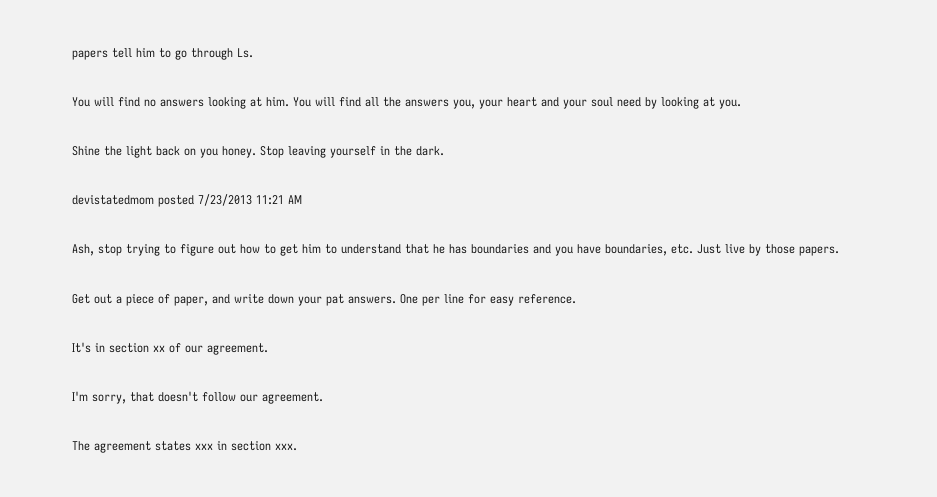papers tell him to go through Ls.

You will find no answers looking at him. You will find all the answers you, your heart and your soul need by looking at you.

Shine the light back on you honey. Stop leaving yourself in the dark.

devistatedmom posted 7/23/2013 11:21 AM

Ash, stop trying to figure out how to get him to understand that he has boundaries and you have boundaries, etc. Just live by those papers.

Get out a piece of paper, and write down your pat answers. One per line for easy reference.

It's in section xx of our agreement.

I'm sorry, that doesn't follow our agreement.

The agreement states xxx in section xxx.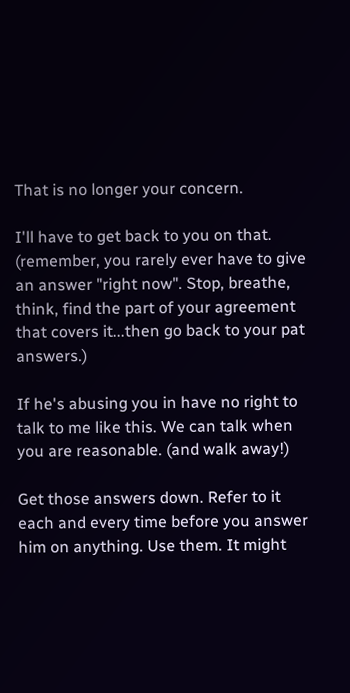That is no longer your concern.

I'll have to get back to you on that. (remember, you rarely ever have to give an answer "right now". Stop, breathe, think, find the part of your agreement that covers it...then go back to your pat answers.)

If he's abusing you in have no right to talk to me like this. We can talk when you are reasonable. (and walk away!)

Get those answers down. Refer to it each and every time before you answer him on anything. Use them. It might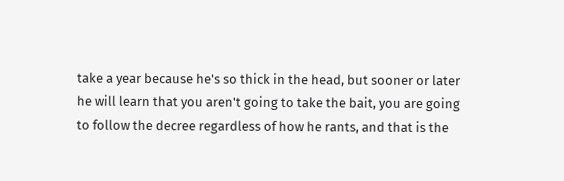take a year because he's so thick in the head, but sooner or later he will learn that you aren't going to take the bait, you are going to follow the decree regardless of how he rants, and that is the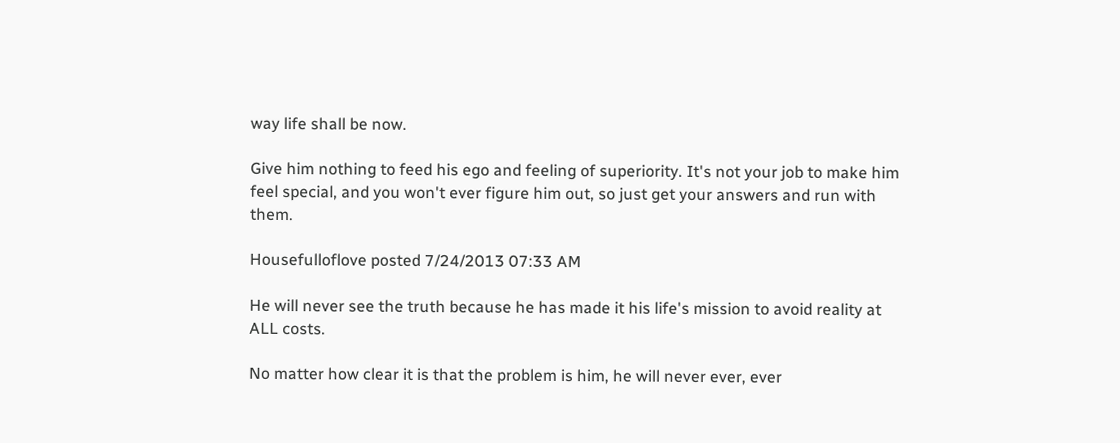way life shall be now.

Give him nothing to feed his ego and feeling of superiority. It's not your job to make him feel special, and you won't ever figure him out, so just get your answers and run with them.

Housefulloflove posted 7/24/2013 07:33 AM

He will never see the truth because he has made it his life's mission to avoid reality at ALL costs.

No matter how clear it is that the problem is him, he will never ever, ever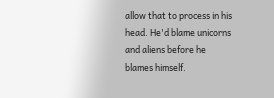allow that to process in his head. He'd blame unicorns and aliens before he blames himself.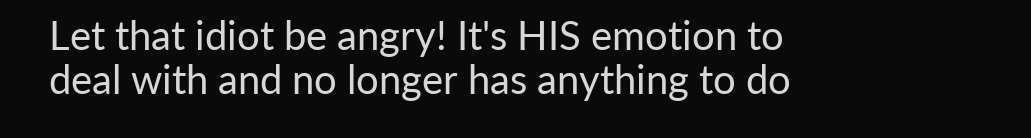Let that idiot be angry! It's HIS emotion to deal with and no longer has anything to do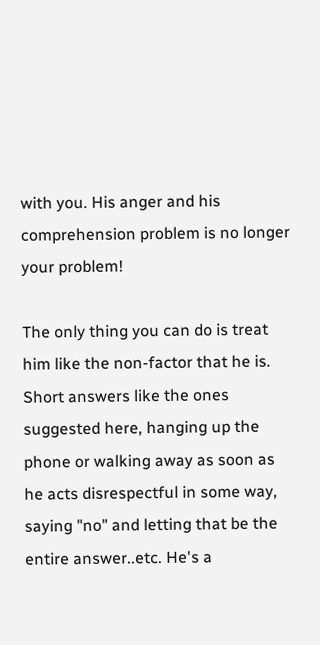with you. His anger and his comprehension problem is no longer your problem!

The only thing you can do is treat him like the non-factor that he is. Short answers like the ones suggested here, hanging up the phone or walking away as soon as he acts disrespectful in some way, saying "no" and letting that be the entire answer..etc. He's a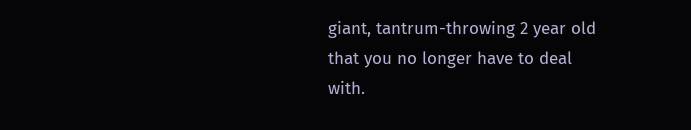giant, tantrum-throwing 2 year old that you no longer have to deal with.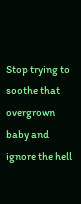Stop trying to soothe that overgrown baby and ignore the hell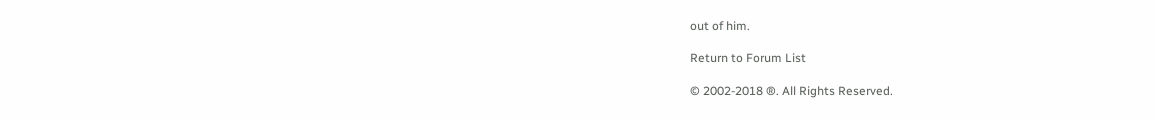out of him.

Return to Forum List

© 2002-2018 ®. All Rights Reserved.